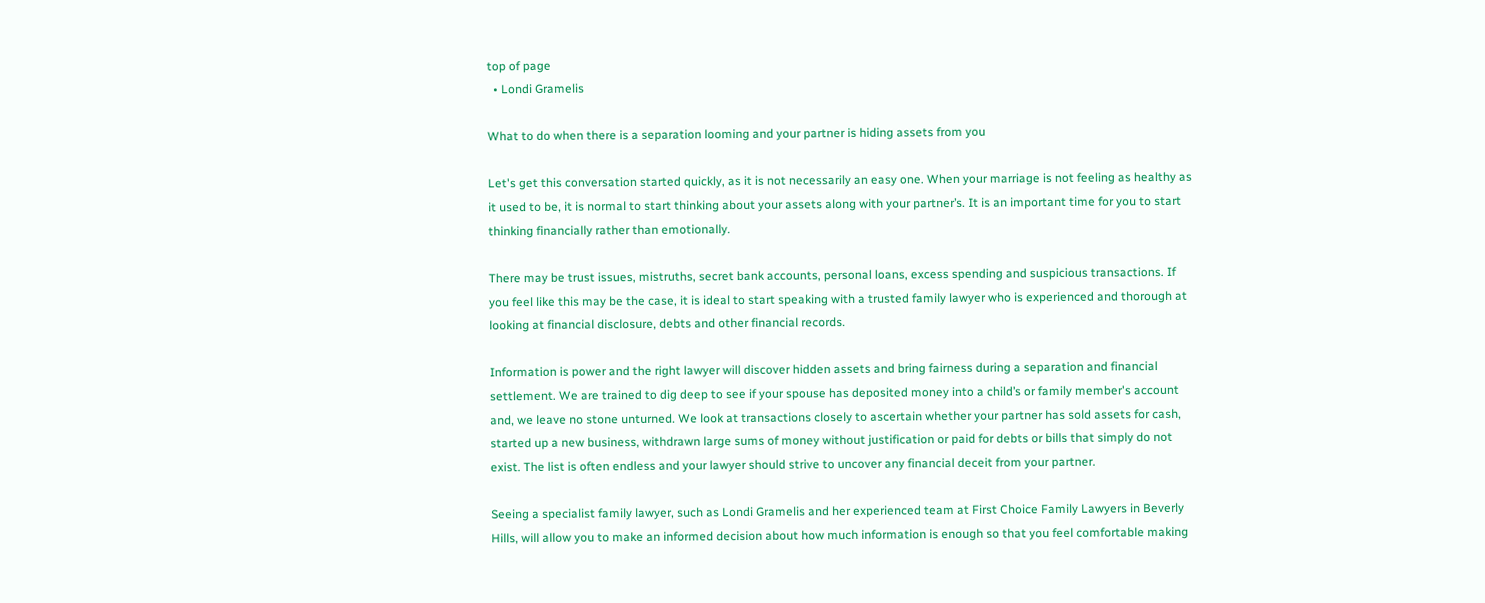top of page
  • Londi Gramelis

What to do when there is a separation looming and your partner is hiding assets from you

Let's get this conversation started quickly, as it is not necessarily an easy one. When your marriage is not feeling as healthy as it used to be, it is normal to start thinking about your assets along with your partner’s. It is an important time for you to start thinking financially rather than emotionally.

There may be trust issues, mistruths, secret bank accounts, personal loans, excess spending and suspicious transactions. If you feel like this may be the case, it is ideal to start speaking with a trusted family lawyer who is experienced and thorough at looking at financial disclosure, debts and other financial records.

Information is power and the right lawyer will discover hidden assets and bring fairness during a separation and financial settlement. We are trained to dig deep to see if your spouse has deposited money into a child’s or family member's account and, we leave no stone unturned. We look at transactions closely to ascertain whether your partner has sold assets for cash, started up a new business, withdrawn large sums of money without justification or paid for debts or bills that simply do not exist. The list is often endless and your lawyer should strive to uncover any financial deceit from your partner.

Seeing a specialist family lawyer, such as Londi Gramelis and her experienced team at First Choice Family Lawyers in Beverly Hills, will allow you to make an informed decision about how much information is enough so that you feel comfortable making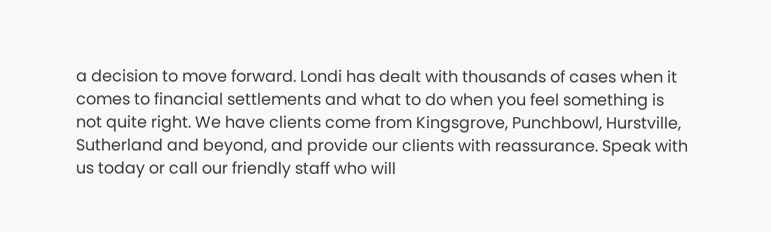a decision to move forward. Londi has dealt with thousands of cases when it comes to financial settlements and what to do when you feel something is not quite right. We have clients come from Kingsgrove, Punchbowl, Hurstville, Sutherland and beyond, and provide our clients with reassurance. Speak with us today or call our friendly staff who will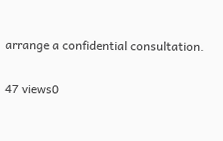arrange a confidential consultation.

47 views0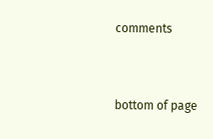comments


bottom of page